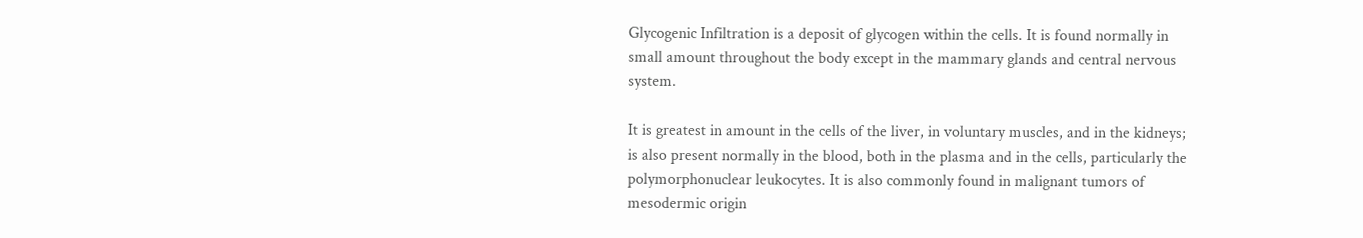Glycogenic Infiltration is a deposit of glycogen within the cells. It is found normally in small amount throughout the body except in the mammary glands and central nervous system.

It is greatest in amount in the cells of the liver, in voluntary muscles, and in the kidneys; is also present normally in the blood, both in the plasma and in the cells, particularly the polymorphonuclear leukocytes. It is also commonly found in malignant tumors of mesodermic origin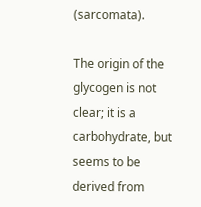(sarcomata).

The origin of the glycogen is not clear; it is a carbohydrate, but seems to be derived from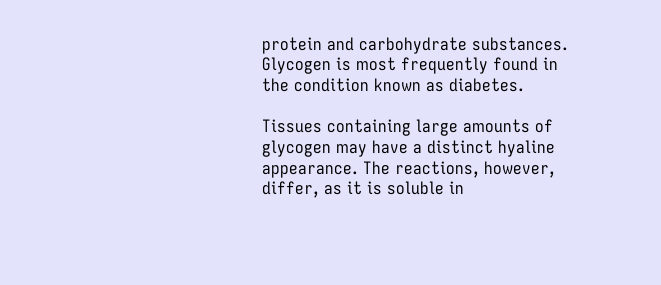protein and carbohydrate substances. Glycogen is most frequently found in the condition known as diabetes.

Tissues containing large amounts of glycogen may have a distinct hyaline appearance. The reactions, however, differ, as it is soluble in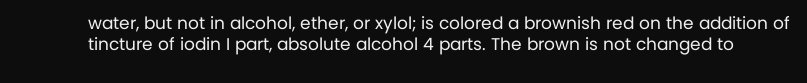water, but not in alcohol, ether, or xylol; is colored a brownish red on the addition of tincture of iodin I part, absolute alcohol 4 parts. The brown is not changed to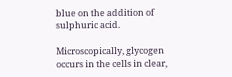blue on the addition of sulphuric acid.

Microscopically, glycogen occurs in the cells in clear,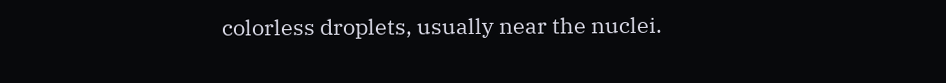colorless droplets, usually near the nuclei.